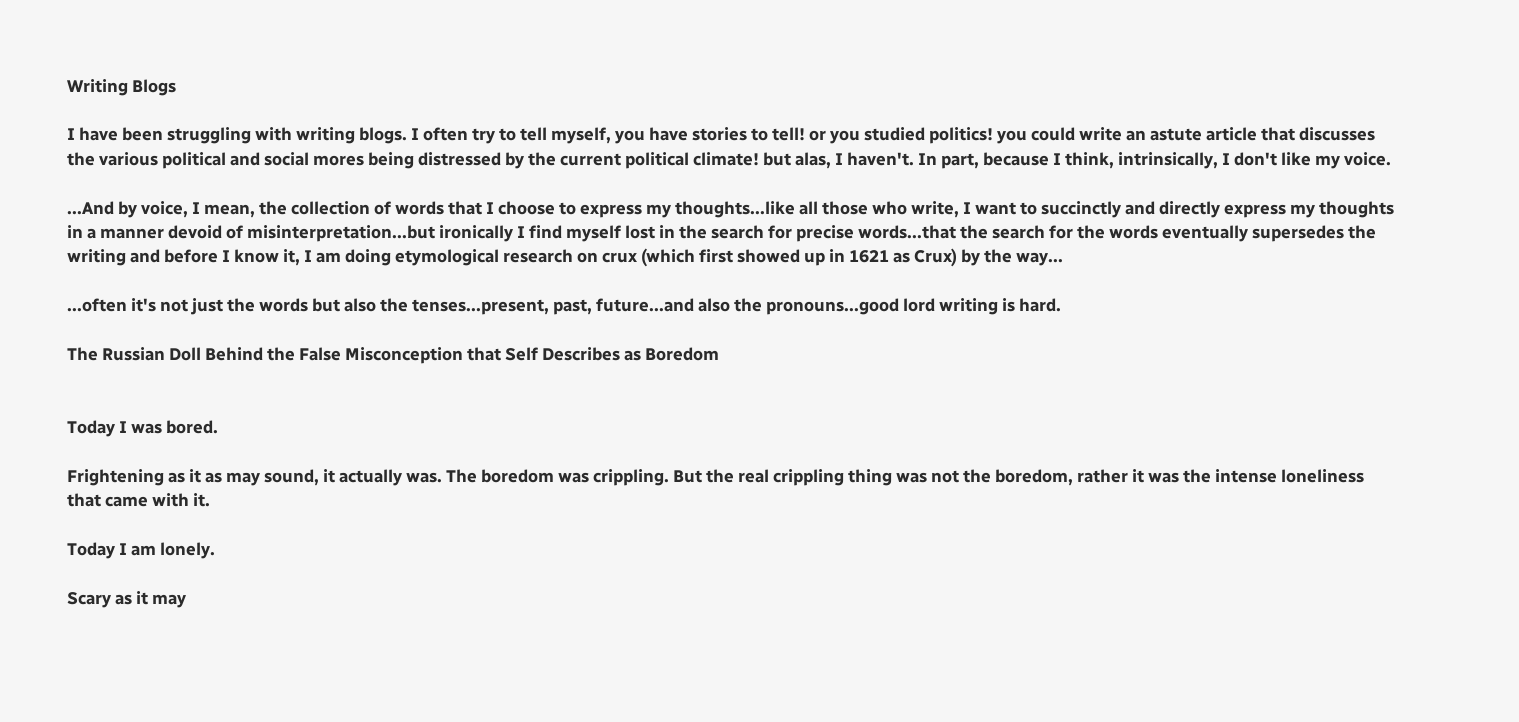Writing Blogs

I have been struggling with writing blogs. I often try to tell myself, you have stories to tell! or you studied politics! you could write an astute article that discusses the various political and social mores being distressed by the current political climate! but alas, I haven't. In part, because I think, intrinsically, I don't like my voice.

...And by voice, I mean, the collection of words that I choose to express my thoughts...like all those who write, I want to succinctly and directly express my thoughts in a manner devoid of misinterpretation...but ironically I find myself lost in the search for precise words...that the search for the words eventually supersedes the writing and before I know it, I am doing etymological research on crux (which first showed up in 1621 as Crux) by the way...

...often it's not just the words but also the tenses...present, past, future...and also the pronouns...good lord writing is hard.

The Russian Doll Behind the False Misconception that Self Describes as Boredom


Today I was bored.

Frightening as it as may sound, it actually was. The boredom was crippling. But the real crippling thing was not the boredom, rather it was the intense loneliness that came with it.

Today I am lonely.

Scary as it may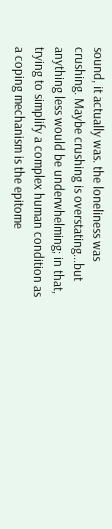sound, it actually was. the loneliness was crushing. Maybe crushing is overstating...but anything less would be underwhelming; in that, trying to simplify a complex human condition as a coping mechanism is the epitome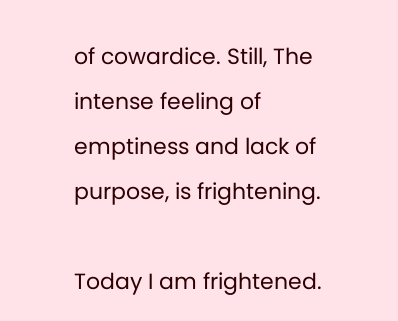of cowardice. Still, The intense feeling of emptiness and lack of purpose, is frightening.

Today I am frightened.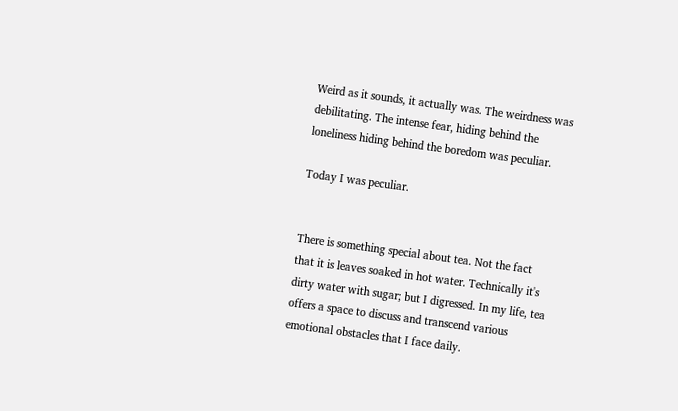Weird as it sounds, it actually was. The weirdness was debilitating. The intense fear, hiding behind the loneliness hiding behind the boredom was peculiar.

Today I was peculiar.


There is something special about tea. Not the fact that it is leaves soaked in hot water. Technically it's dirty water with sugar; but I digressed. In my life, tea offers a space to discuss and transcend various emotional obstacles that I face daily.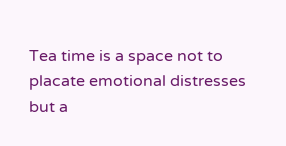Tea time is a space not to placate emotional distresses but a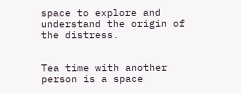space to explore and understand the origin of the distress.


Tea time with another person is a space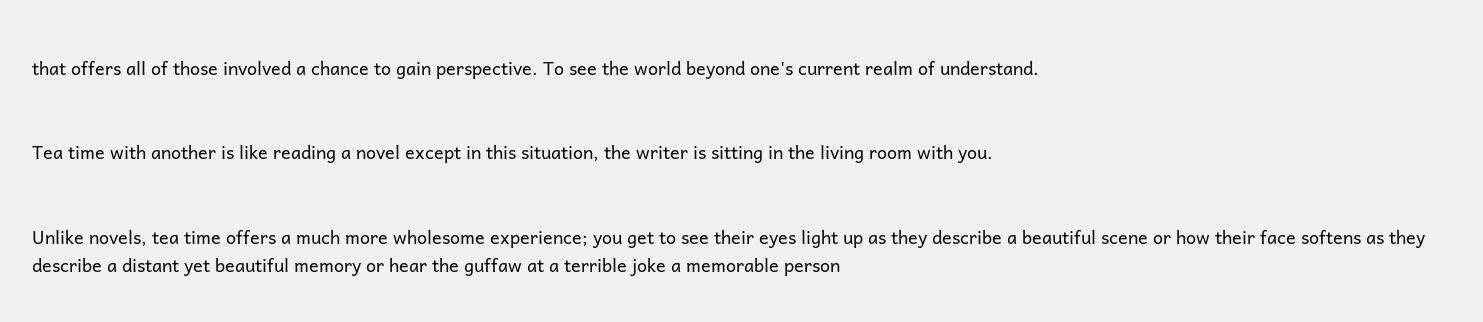that offers all of those involved a chance to gain perspective. To see the world beyond one's current realm of understand.


Tea time with another is like reading a novel except in this situation, the writer is sitting in the living room with you.


Unlike novels, tea time offers a much more wholesome experience; you get to see their eyes light up as they describe a beautiful scene or how their face softens as they describe a distant yet beautiful memory or hear the guffaw at a terrible joke a memorable person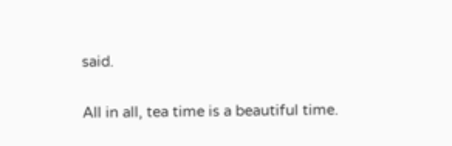said.

All in all, tea time is a beautiful time.